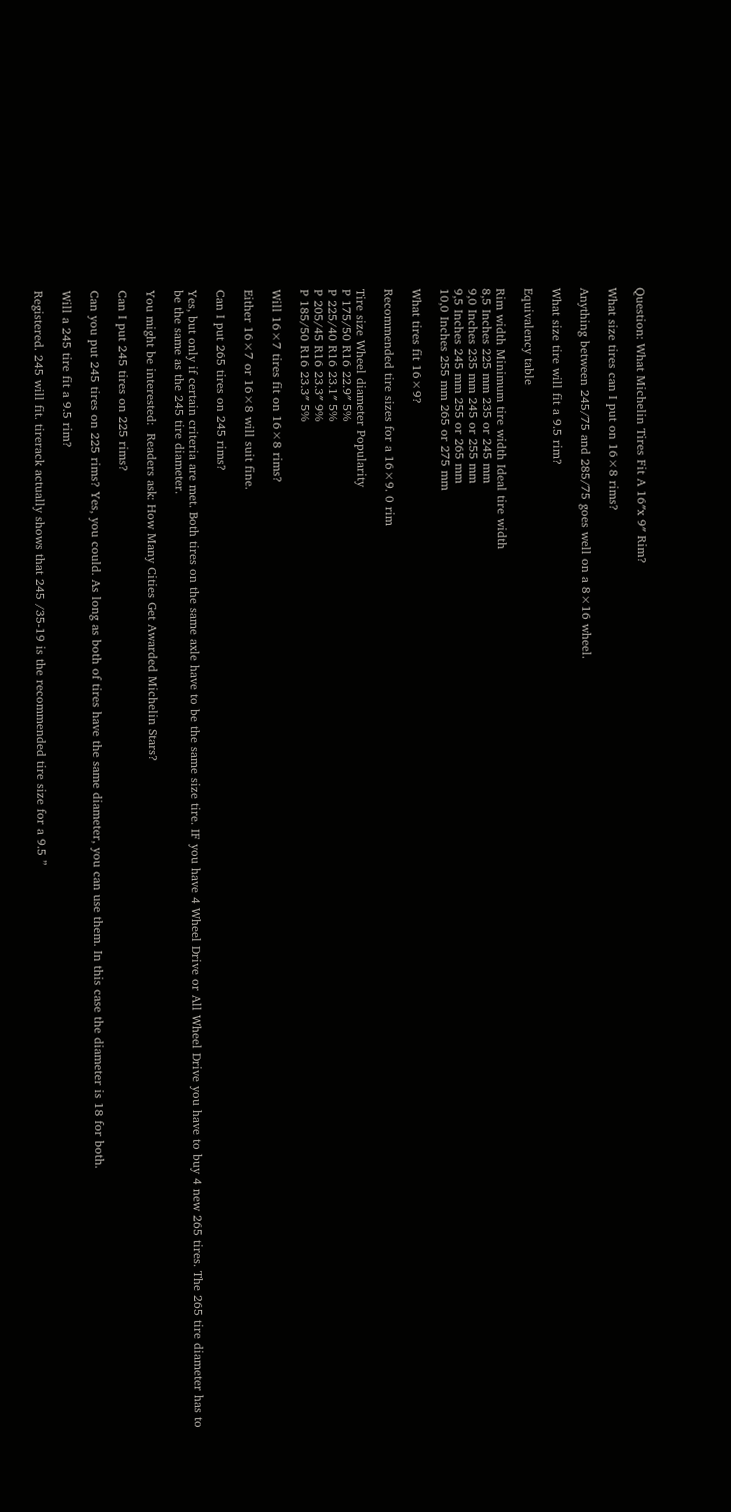Question: What Michelin Tires Fit A 16″x 9″ Rim?

What size tires can I put on 16×8 rims?

Anything between 245/75 and 285/75 goes well on a 8×16 wheel.

What size tire will fit a 9.5 rim?

Equivalency table

Rim width Minimum tire width Ideal tire width
8,5 Inches 225 mm 235 or 245 mm
9,0 Inches 235 mm 245 or 255 mm
9,5 Inches 245 mm 255 or 265 mm
10,0 Inches 255 mm 265 or 275 mm

What tires fit 16×9?

Recommended tire sizes for a 16×9. 0 rim

Tire size Wheel diameter Popularity
P 175/50 R16 22.9″ 5%
P 225/40 R16 23.1″ 5%
P 205/45 R16 23.3″ 9%
P 185/50 R16 23.3″ 5%

Will 16×7 tires fit on 16×8 rims?

Either 16×7 or 16×8 will suit fine.

Can I put 265 tires on 245 rims?

Yes, but only if certain criteria are met. Both tires on the same axle have to be the same size tire. IF you have 4 Wheel Drive or All Wheel Drive you have to buy 4 new 265 tires. The 265 tire diameter has to be the same as the 245 tire diameter.

You might be interested:  Readers ask: How Many Cities Get Awarded Michelin Stars?

Can I put 245 tires on 225 rims?

Can you put 245 tires on 225 rims? Yes, you could. As long as both of tires have the same diameter, you can use them. In this case the diameter is 18 for both.

Will a 245 tire fit a 9.5 rim?

Registered. 245 will fit. tirerack actually shows that 245 /35-19 is the recommended tire size for a 9.5 ”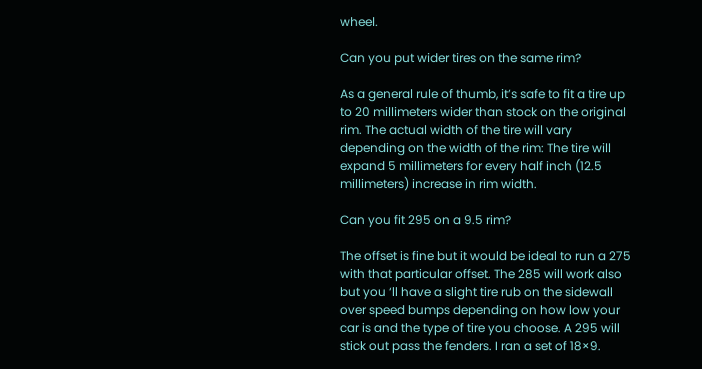wheel.

Can you put wider tires on the same rim?

As a general rule of thumb, it’s safe to fit a tire up to 20 millimeters wider than stock on the original rim. The actual width of the tire will vary depending on the width of the rim: The tire will expand 5 millimeters for every half inch (12.5 millimeters) increase in rim width.

Can you fit 295 on a 9.5 rim?

The offset is fine but it would be ideal to run a 275 with that particular offset. The 285 will work also but you ‘ll have a slight tire rub on the sidewall over speed bumps depending on how low your car is and the type of tire you choose. A 295 will stick out pass the fenders. I ran a set of 18×9.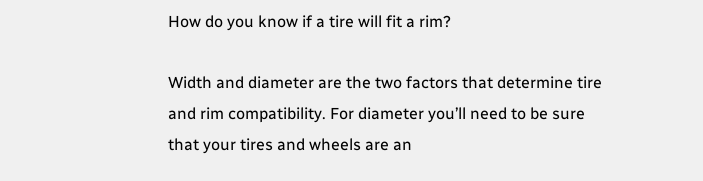How do you know if a tire will fit a rim?

Width and diameter are the two factors that determine tire and rim compatibility. For diameter you’ll need to be sure that your tires and wheels are an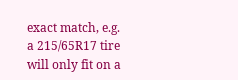exact match, e.g. a 215/65R17 tire will only fit on a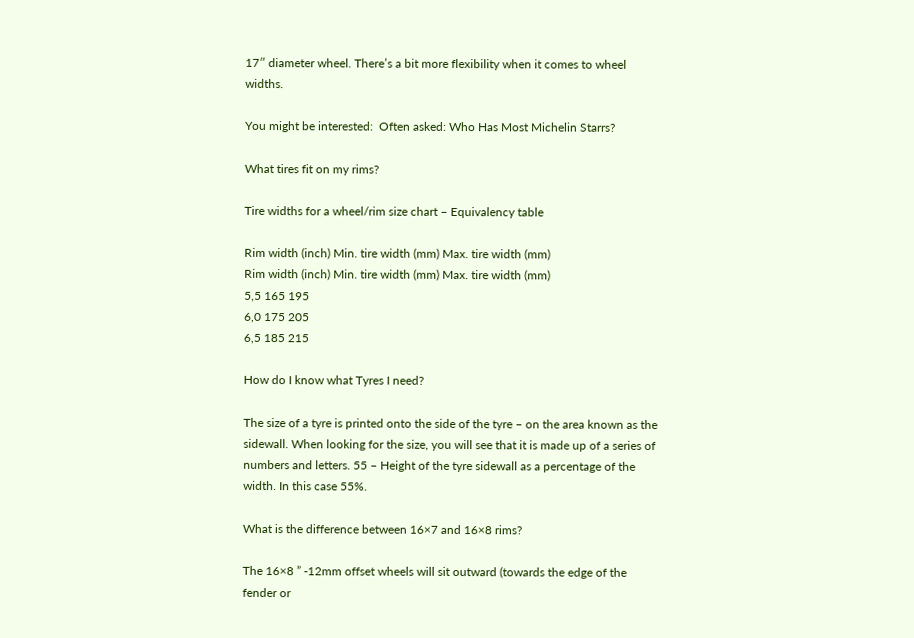17″ diameter wheel. There’s a bit more flexibility when it comes to wheel widths.

You might be interested:  Often asked: Who Has Most Michelin Starrs?

What tires fit on my rims?

Tire widths for a wheel/rim size chart – Equivalency table

Rim width (inch) Min. tire width (mm) Max. tire width (mm)
Rim width (inch) Min. tire width (mm) Max. tire width (mm)
5,5 165 195
6,0 175 205
6,5 185 215

How do I know what Tyres I need?

The size of a tyre is printed onto the side of the tyre – on the area known as the sidewall. When looking for the size, you will see that it is made up of a series of numbers and letters. 55 – Height of the tyre sidewall as a percentage of the width. In this case 55%.

What is the difference between 16×7 and 16×8 rims?

The 16×8 ” -12mm offset wheels will sit outward (towards the edge of the fender or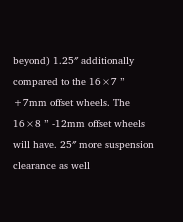beyond) 1.25″ additionally compared to the 16×7 ” +7mm offset wheels. The 16×8 ” -12mm offset wheels will have. 25″ more suspension clearance as well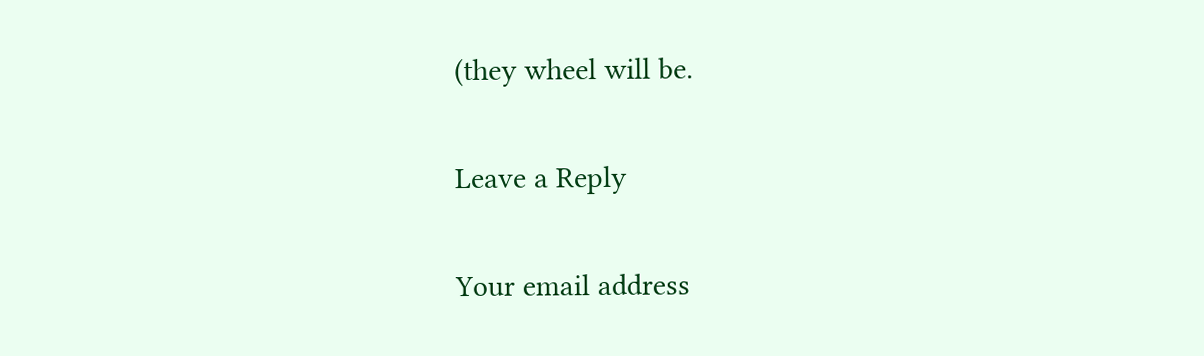(they wheel will be.

Leave a Reply

Your email address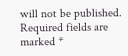will not be published. Required fields are marked *